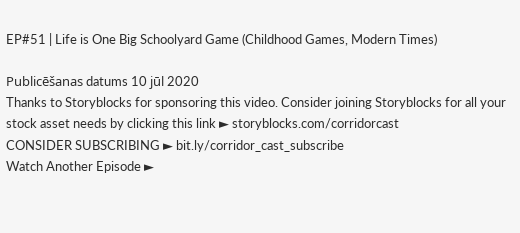EP#51 | Life is One Big Schoolyard Game (Childhood Games, Modern Times)

Publicēšanas datums 10 jūl 2020
Thanks to Storyblocks for sponsoring this video. Consider joining Storyblocks for all your stock asset needs by clicking this link ► storyblocks.com/corridorcast
CONSIDER SUBSCRIBING ► bit.ly/corridor_cast_subscribe
Watch Another Episode ►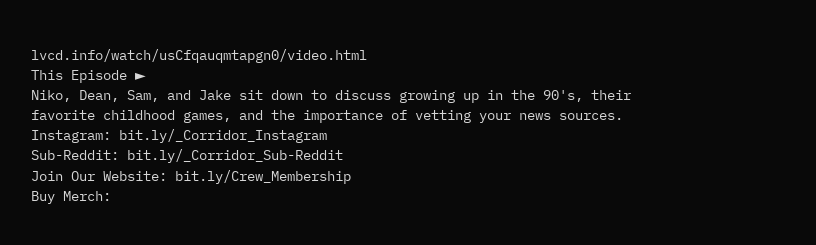lvcd.info/watch/usCfqauqmtapgn0/video.html
This Episode ►
Niko, Dean, Sam, and Jake sit down to discuss growing up in the 90's, their favorite childhood games, and the importance of vetting your news sources.
Instagram: bit.ly/_Corridor_Instagram
Sub-Reddit: bit.ly/_Corridor_Sub-Reddit
Join Our Website: bit.ly/Crew_Membership
Buy Merch: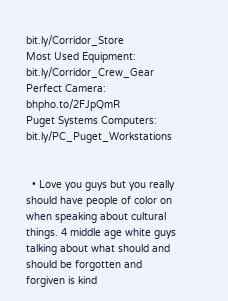bit.ly/Corridor_Store
Most Used Equipment: bit.ly/Corridor_Crew_Gear
Perfect Camera: bhpho.to/2FJpQmR
Puget Systems Computers: bit.ly/PC_Puget_Workstations


  • Love you guys but you really should have people of color on when speaking about cultural things. 4 middle age white guys talking about what should and should be forgotten and forgiven is kind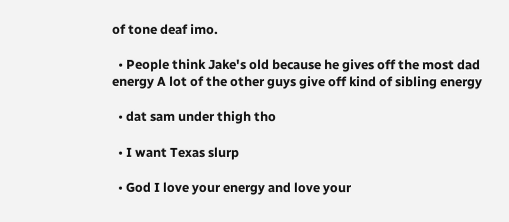of tone deaf imo.

  • People think Jake's old because he gives off the most dad energy A lot of the other guys give off kind of sibling energy

  • dat sam under thigh tho

  • I want Texas slurp

  • God I love your energy and love your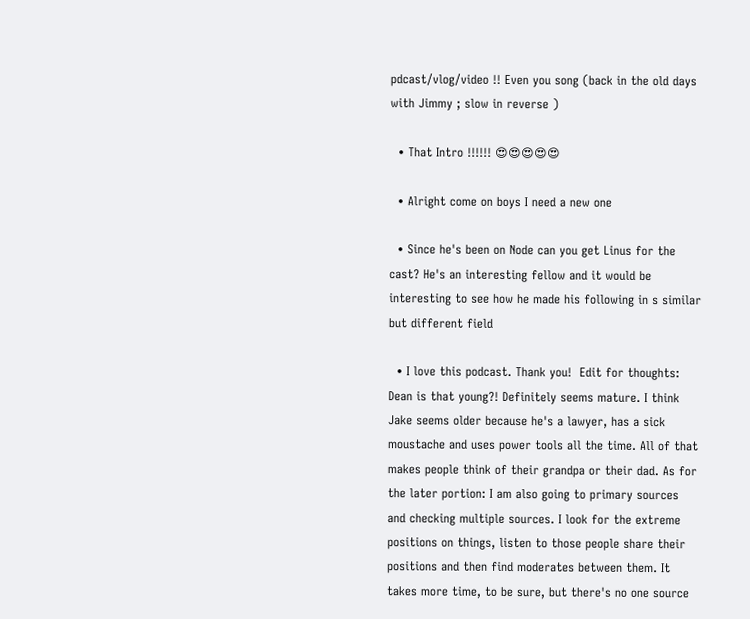pdcast/vlog/video !! Even you song (back in the old days with Jimmy ; slow in reverse )

  • That Intro !!!!!! 😍😍😍😍😍

  • Alright come on boys I need a new one

  • Since he's been on Node can you get Linus for the cast? He's an interesting fellow and it would be interesting to see how he made his following in s similar but different field

  • I love this podcast. Thank you!  Edit for thoughts: Dean is that young?! Definitely seems mature. I think Jake seems older because he's a lawyer, has a sick moustache and uses power tools all the time. All of that makes people think of their grandpa or their dad. As for the later portion: I am also going to primary sources and checking multiple sources. I look for the extreme positions on things, listen to those people share their positions and then find moderates between them. It takes more time, to be sure, but there's no one source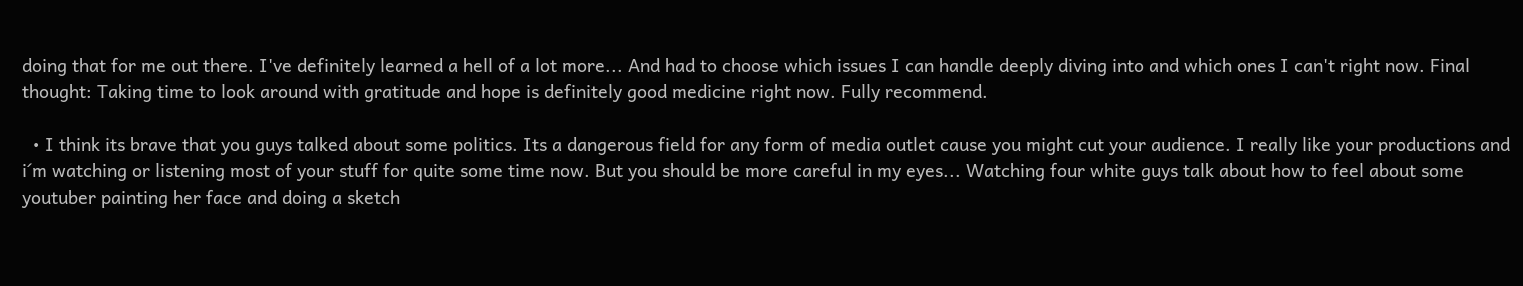doing that for me out there. I've definitely learned a hell of a lot more... And had to choose which issues I can handle deeply diving into and which ones I can't right now. Final thought: Taking time to look around with gratitude and hope is definitely good medicine right now. Fully recommend.

  • I think its brave that you guys talked about some politics. Its a dangerous field for any form of media outlet cause you might cut your audience. I really like your productions and i´m watching or listening most of your stuff for quite some time now. But you should be more careful in my eyes... Watching four white guys talk about how to feel about some youtuber painting her face and doing a sketch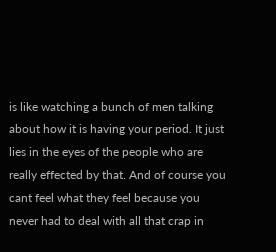is like watching a bunch of men talking about how it is having your period. It just lies in the eyes of the people who are really effected by that. And of course you cant feel what they feel because you never had to deal with all that crap in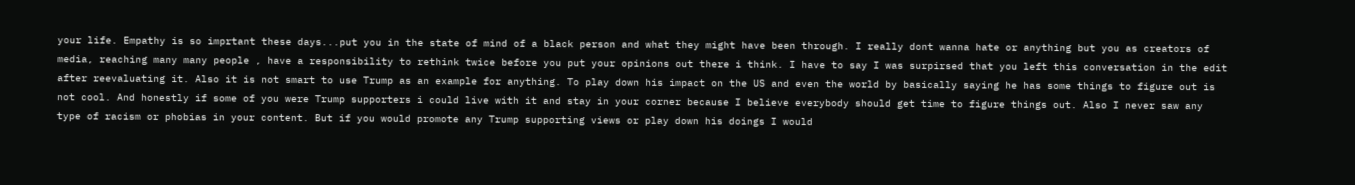your life. Empathy is so imprtant these days...put you in the state of mind of a black person and what they might have been through. I really dont wanna hate or anything but you as creators of media, reaching many many people , have a responsibility to rethink twice before you put your opinions out there i think. I have to say I was surpirsed that you left this conversation in the edit after reevaluating it. Also it is not smart to use Trump as an example for anything. To play down his impact on the US and even the world by basically saying he has some things to figure out is not cool. And honestly if some of you were Trump supporters i could live with it and stay in your corner because I believe everybody should get time to figure things out. Also I never saw any type of racism or phobias in your content. But if you would promote any Trump supporting views or play down his doings I would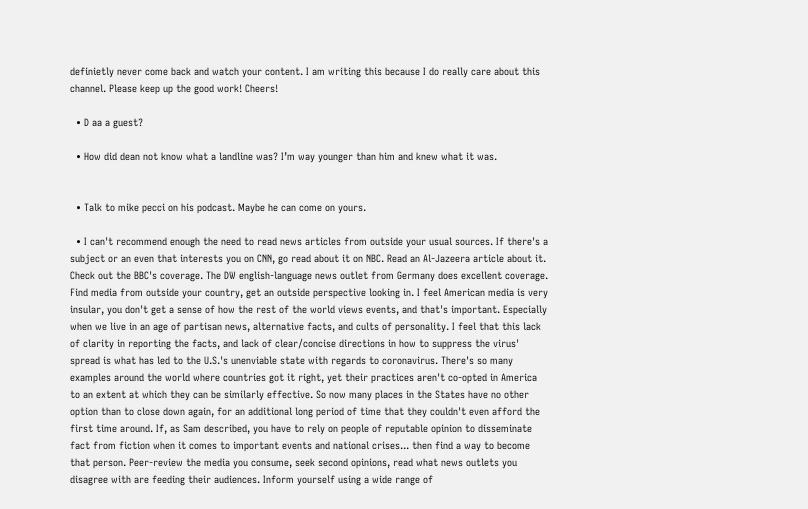definietly never come back and watch your content. I am writing this because I do really care about this channel. Please keep up the good work! Cheers!

  • D aa a guest?

  • How did dean not know what a landline was? I’m way younger than him and knew what it was.


  • Talk to mike pecci on his podcast. Maybe he can come on yours.

  • I can't recommend enough the need to read news articles from outside your usual sources. If there's a subject or an even that interests you on CNN, go read about it on NBC. Read an Al-Jazeera article about it. Check out the BBC's coverage. The DW english-language news outlet from Germany does excellent coverage. Find media from outside your country, get an outside perspective looking in. I feel American media is very insular, you don't get a sense of how the rest of the world views events, and that's important. Especially when we live in an age of partisan news, alternative facts, and cults of personality. I feel that this lack of clarity in reporting the facts, and lack of clear/concise directions in how to suppress the virus' spread is what has led to the U.S.'s unenviable state with regards to coronavirus. There's so many examples around the world where countries got it right, yet their practices aren't co-opted in America to an extent at which they can be similarly effective. So now many places in the States have no other option than to close down again, for an additional long period of time that they couldn't even afford the first time around. If, as Sam described, you have to rely on people of reputable opinion to disseminate fact from fiction when it comes to important events and national crises... then find a way to become that person. Peer-review the media you consume, seek second opinions, read what news outlets you disagree with are feeding their audiences. Inform yourself using a wide range of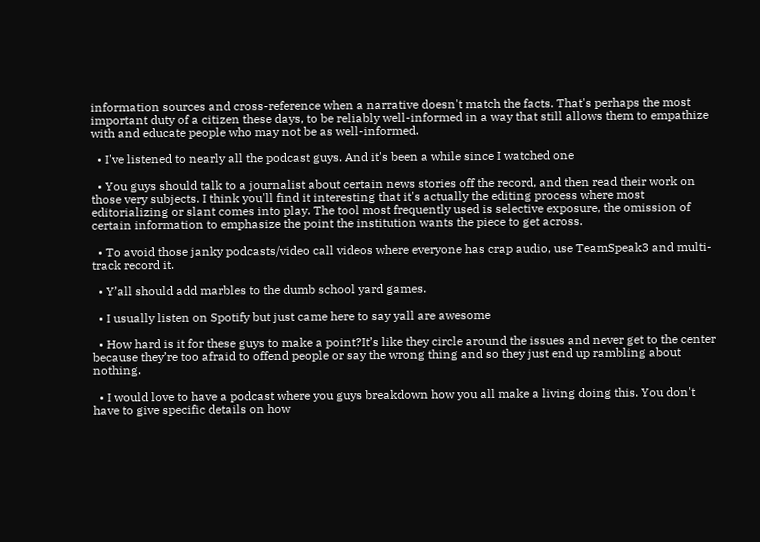information sources and cross-reference when a narrative doesn't match the facts. That's perhaps the most important duty of a citizen these days, to be reliably well-informed in a way that still allows them to empathize with and educate people who may not be as well-informed.

  • I've listened to nearly all the podcast guys. And it's been a while since I watched one

  • You guys should talk to a journalist about certain news stories off the record, and then read their work on those very subjects. I think you'll find it interesting that it's actually the editing process where most editorializing or slant comes into play. The tool most frequently used is selective exposure, the omission of certain information to emphasize the point the institution wants the piece to get across.

  • To avoid those janky podcasts/video call videos where everyone has crap audio, use TeamSpeak3 and multi-track record it.

  • Y’all should add marbles to the dumb school yard games.

  • I usually listen on Spotify but just came here to say yall are awesome

  • How hard is it for these guys to make a point?It’s like they circle around the issues and never get to the center because they’re too afraid to offend people or say the wrong thing and so they just end up rambling about nothing.

  • I would love to have a podcast where you guys breakdown how you all make a living doing this. You don't have to give specific details on how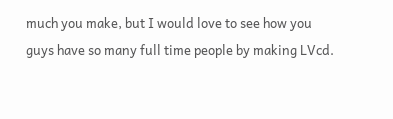much you make, but I would love to see how you guys have so many full time people by making LVcd.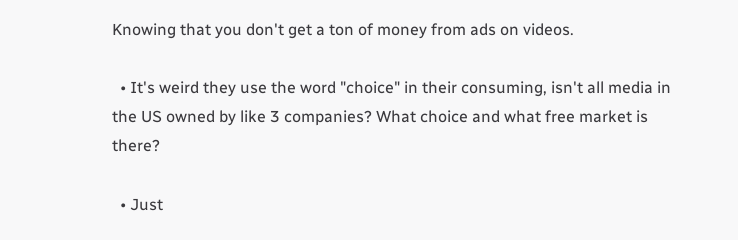Knowing that you don't get a ton of money from ads on videos.

  • It's weird they use the word "choice" in their consuming, isn't all media in the US owned by like 3 companies? What choice and what free market is there?

  • Just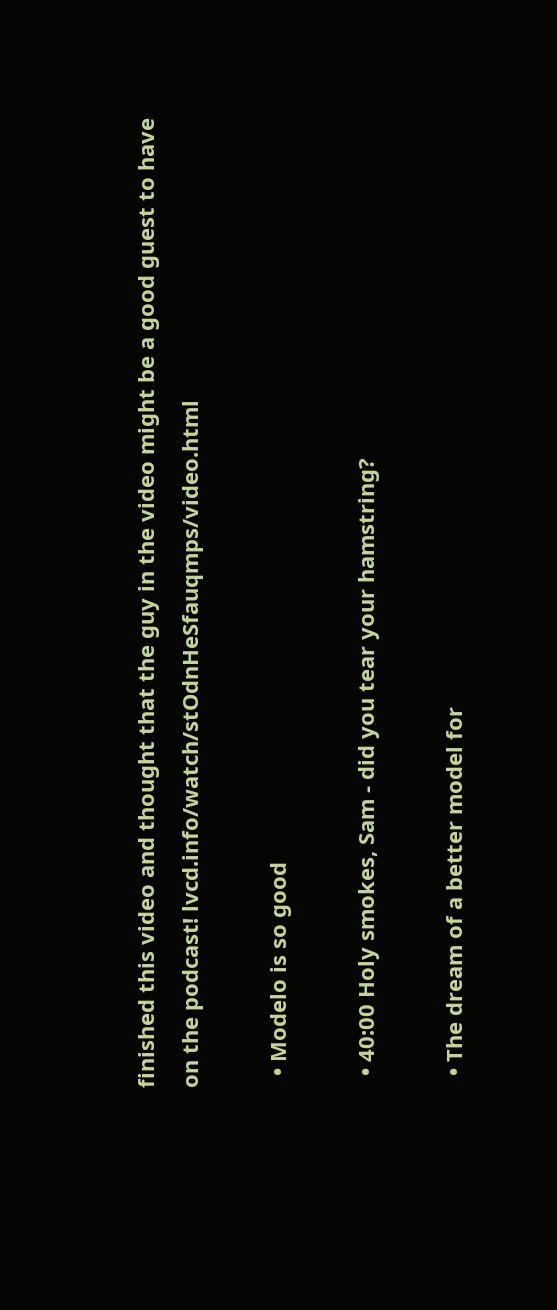finished this video and thought that the guy in the video might be a good guest to have on the podcast! lvcd.info/watch/stOdnHeSfauqmps/video.html

  • Modelo is so good

  • 40:00 Holy smokes, Sam - did you tear your hamstring?

  • The dream of a better model for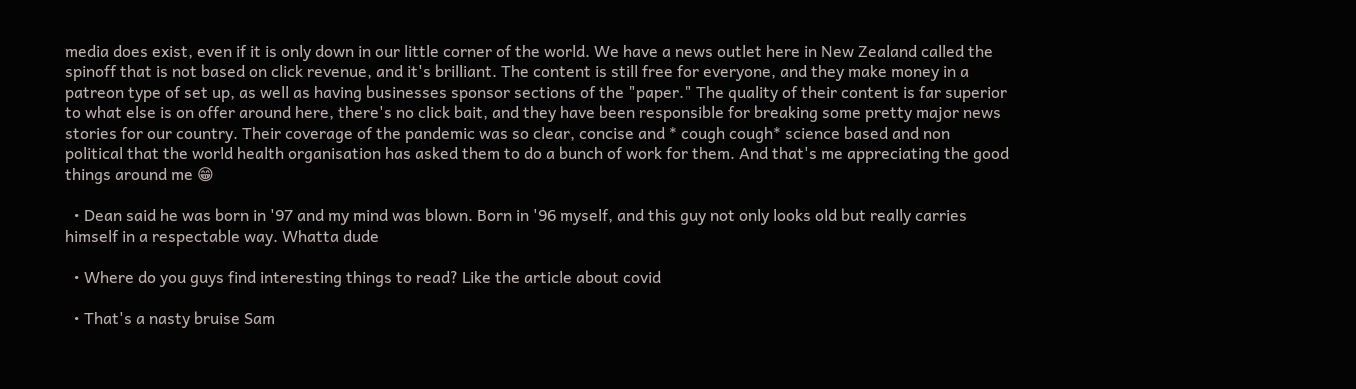media does exist, even if it is only down in our little corner of the world. We have a news outlet here in New Zealand called the spinoff that is not based on click revenue, and it's brilliant. The content is still free for everyone, and they make money in a patreon type of set up, as well as having businesses sponsor sections of the "paper." The quality of their content is far superior to what else is on offer around here, there's no click bait, and they have been responsible for breaking some pretty major news stories for our country. Their coverage of the pandemic was so clear, concise and * cough cough* science based and non political that the world health organisation has asked them to do a bunch of work for them. And that's me appreciating the good things around me 😁

  • Dean said he was born in '97 and my mind was blown. Born in '96 myself, and this guy not only looks old but really carries himself in a respectable way. Whatta dude

  • Where do you guys find interesting things to read? Like the article about covid

  • That's a nasty bruise Sam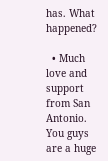has. What happened?

  • Much love and support from San Antonio. You guys are a huge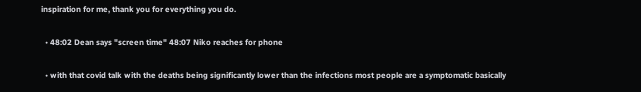inspiration for me, thank you for everything you do.

  • 48:02 Dean says "screen time" 48:07 Niko reaches for phone

  • with that covid talk with the deaths being significantly lower than the infections most people are a symptomatic basically